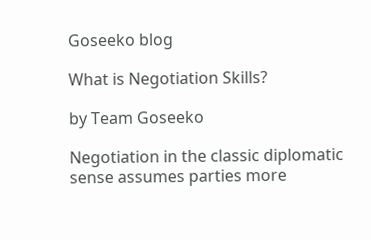Goseeko blog

What is Negotiation Skills?

by Team Goseeko

Negotiation in the classic diplomatic sense assumes parties more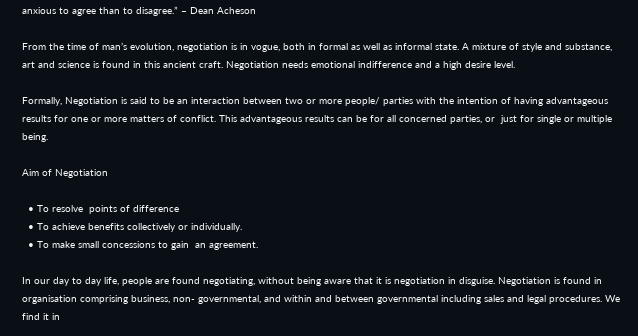anxious to agree than to disagree.” – Dean Acheson

From the time of man’s evolution, negotiation is in vogue, both in formal as well as informal state. A mixture of style and substance, art and science is found in this ancient craft. Negotiation needs emotional indifference and a high desire level.

Formally, Negotiation is said to be an interaction between two or more people/ parties with the intention of having advantageous results for one or more matters of conflict. This advantageous results can be for all concerned parties, or  just for single or multiple being.

Aim of Negotiation

  • To resolve  points of difference
  • To achieve benefits collectively or individually.
  • To make small concessions to gain  an agreement.

In our day to day life, people are found negotiating, without being aware that it is negotiation in disguise. Negotiation is found in organisation comprising business, non- governmental, and within and between governmental including sales and legal procedures. We find it in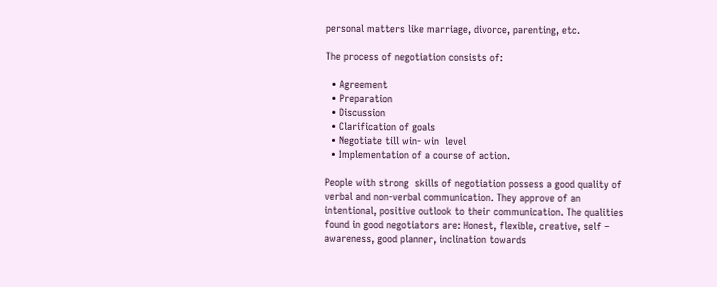personal matters like marriage, divorce, parenting, etc.

The process of negotiation consists of:

  • Agreement
  • Preparation
  • Discussion
  • Clarification of goals
  • Negotiate till win- win  level
  • Implementation of a course of action.

People with strong  skills of negotiation possess a good quality of verbal and non-verbal communication. They approve of an intentional, positive outlook to their communication. The qualities found in good negotiators are: Honest, flexible, creative, self – awareness, good planner, inclination towards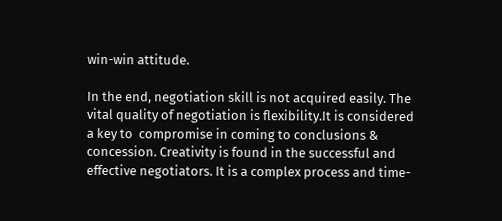win-win attitude.

In the end, negotiation skill is not acquired easily. The vital quality of negotiation is flexibility.It is considered a key to  compromise in coming to conclusions & concession. Creativity is found in the successful and effective negotiators. It is a complex process and time-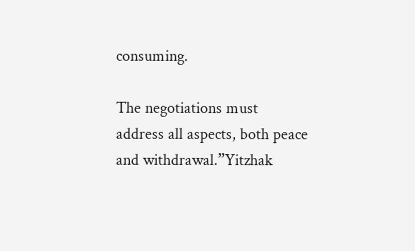consuming.

The negotiations must address all aspects, both peace and withdrawal.”Yitzhak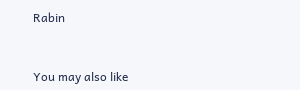Rabin


You may also like